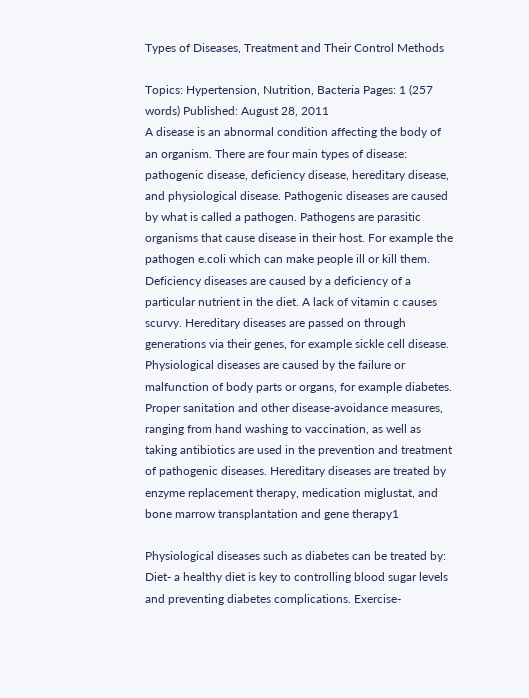Types of Diseases, Treatment and Their Control Methods

Topics: Hypertension, Nutrition, Bacteria Pages: 1 (257 words) Published: August 28, 2011
A disease is an abnormal condition affecting the body of an organism. There are four main types of disease: pathogenic disease, deficiency disease, hereditary disease, and physiological disease. Pathogenic diseases are caused by what is called a pathogen. Pathogens are parasitic organisms that cause disease in their host. For example the pathogen e.coli which can make people ill or kill them. Deficiency diseases are caused by a deficiency of a particular nutrient in the diet. A lack of vitamin c causes scurvy. Hereditary diseases are passed on through generations via their genes, for example sickle cell disease. Physiological diseases are caused by the failure or malfunction of body parts or organs, for example diabetes. Proper sanitation and other disease-avoidance measures, ranging from hand washing to vaccination, as well as taking antibiotics are used in the prevention and treatment of pathogenic diseases. Hereditary diseases are treated by enzyme replacement therapy, medication miglustat, and bone marrow transplantation and gene therapy1

Physiological diseases such as diabetes can be treated by:
Diet- a healthy diet is key to controlling blood sugar levels and preventing diabetes complications. Exercise-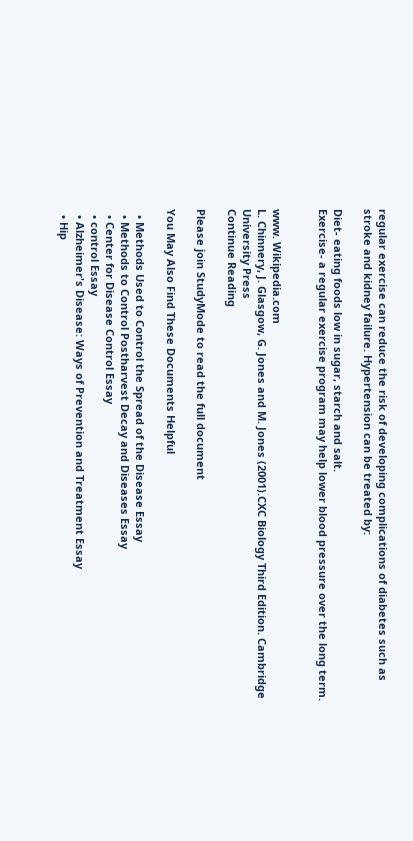regular exercise can reduce the risk of developing complications of diabetes such as stroke and kidney failure. Hypertension can be treated by:

Diet- eating foods low in sugar, starch and salt.
Exercise- a regular exercise program may help lower blood pressure over the long term.


www. Wikipedia.com
L. Chinnery, J. Glasgow, G. Jones and M. Jones (2001).CXC Biology Third Edition. Cambridge University Press
Continue Reading

Please join StudyMode to read the full document

You May Also Find These Documents Helpful

  • Methods Used to Control the Spread of the Disease Essay
  • Methods to Control Postharvest Decay and Diseases Essay
  • Center for Disease Control Essay
  • control Essay
  • Alzheimer's Disease: Ways of Prevention and Treatment Essay
  • Hip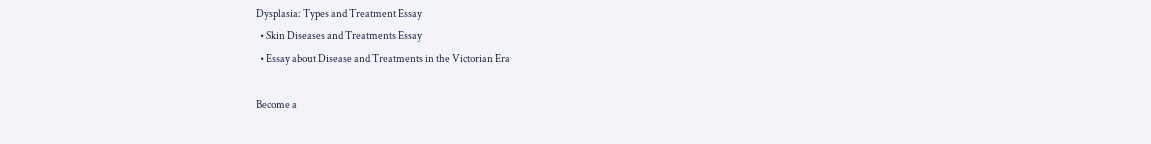Dysplasia: Types and Treatment Essay
  • Skin Diseases and Treatments Essay
  • Essay about Disease and Treatments in the Victorian Era

Become a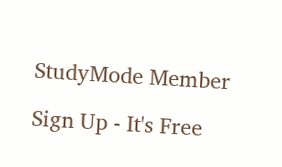StudyMode Member

Sign Up - It's Free